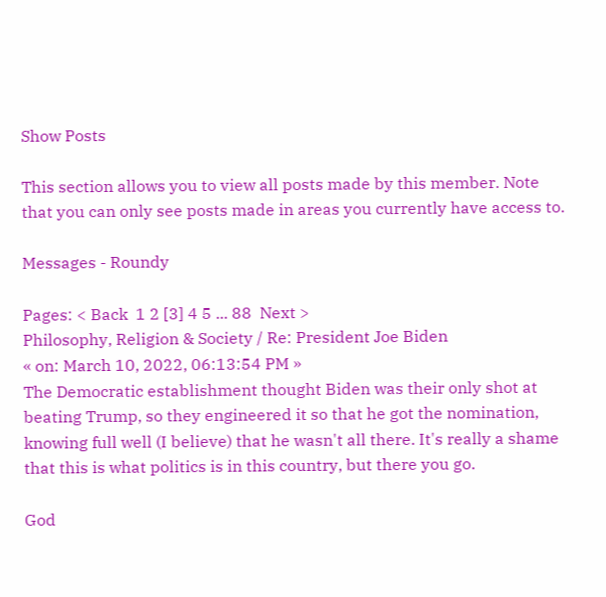Show Posts

This section allows you to view all posts made by this member. Note that you can only see posts made in areas you currently have access to.

Messages - Roundy

Pages: < Back  1 2 [3] 4 5 ... 88  Next >
Philosophy, Religion & Society / Re: President Joe Biden
« on: March 10, 2022, 06:13:54 PM »
The Democratic establishment thought Biden was their only shot at beating Trump, so they engineered it so that he got the nomination, knowing full well (I believe) that he wasn't all there. It's really a shame that this is what politics is in this country, but there you go.

God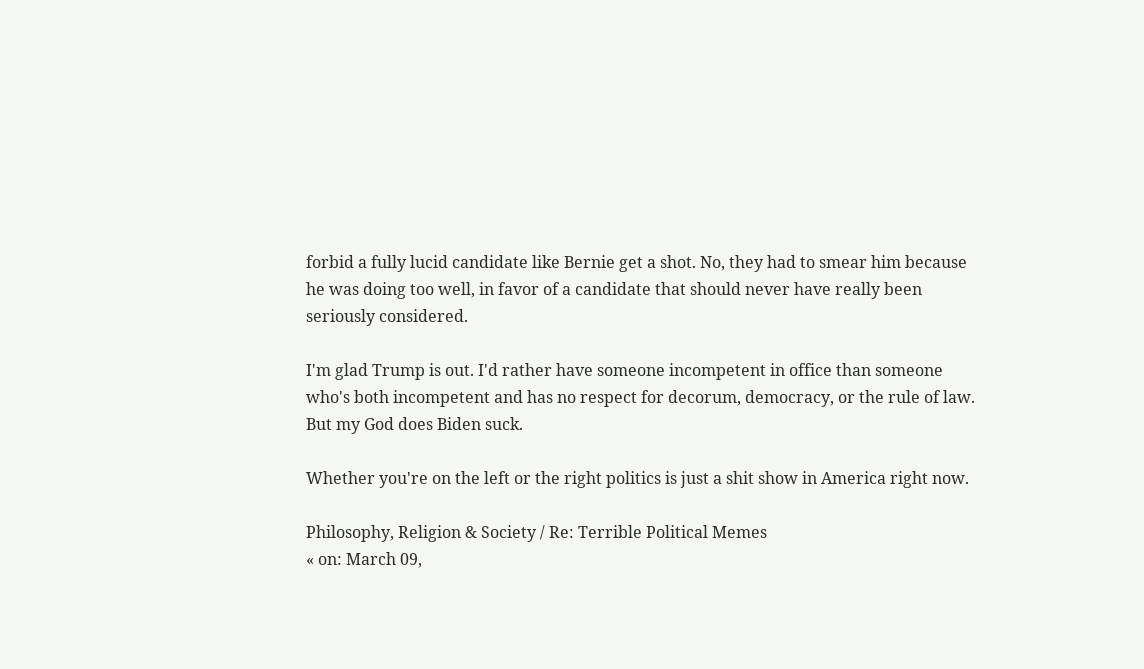forbid a fully lucid candidate like Bernie get a shot. No, they had to smear him because he was doing too well, in favor of a candidate that should never have really been seriously considered.

I'm glad Trump is out. I'd rather have someone incompetent in office than someone who's both incompetent and has no respect for decorum, democracy, or the rule of law. But my God does Biden suck.

Whether you're on the left or the right politics is just a shit show in America right now.

Philosophy, Religion & Society / Re: Terrible Political Memes
« on: March 09,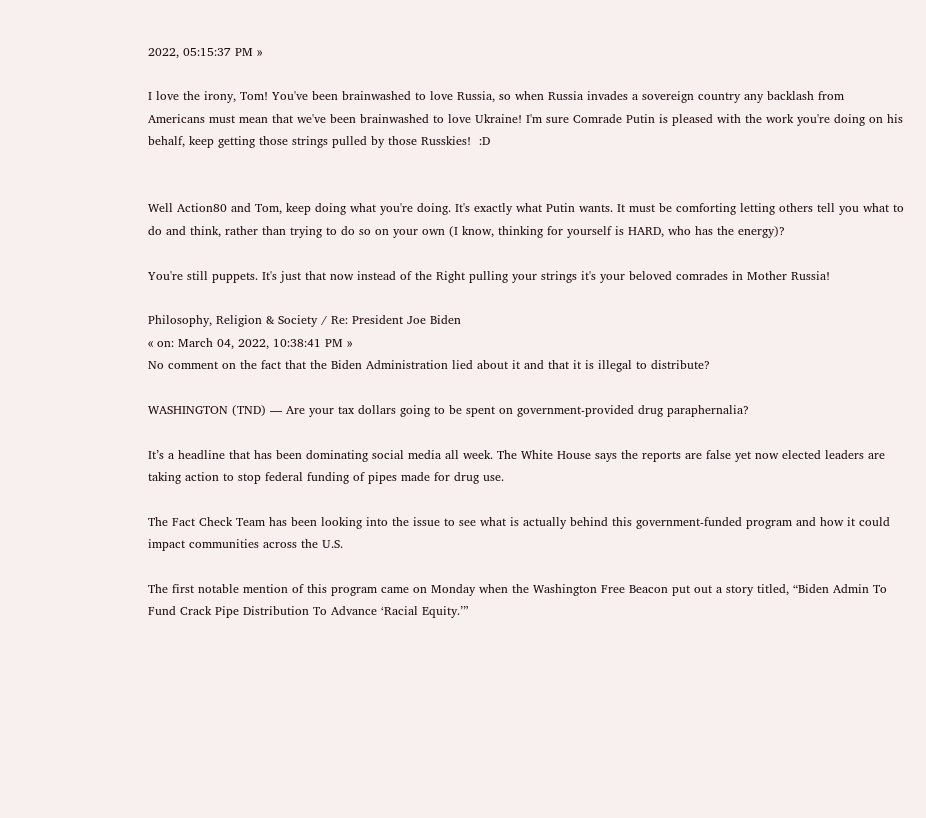2022, 05:15:37 PM »

I love the irony, Tom! You've been brainwashed to love Russia, so when Russia invades a sovereign country any backlash from Americans must mean that we've been brainwashed to love Ukraine! I'm sure Comrade Putin is pleased with the work you're doing on his behalf, keep getting those strings pulled by those Russkies!  :D


Well Action80 and Tom, keep doing what you're doing. It's exactly what Putin wants. It must be comforting letting others tell you what to do and think, rather than trying to do so on your own (I know, thinking for yourself is HARD, who has the energy)?

You're still puppets. It's just that now instead of the Right pulling your strings it's your beloved comrades in Mother Russia!

Philosophy, Religion & Society / Re: President Joe Biden
« on: March 04, 2022, 10:38:41 PM »
No comment on the fact that the Biden Administration lied about it and that it is illegal to distribute?

WASHINGTON (TND) — Are your tax dollars going to be spent on government-provided drug paraphernalia?

It’s a headline that has been dominating social media all week. The White House says the reports are false yet now elected leaders are taking action to stop federal funding of pipes made for drug use.

The Fact Check Team has been looking into the issue to see what is actually behind this government-funded program and how it could impact communities across the U.S.

The first notable mention of this program came on Monday when the Washington Free Beacon put out a story titled, “Biden Admin To Fund Crack Pipe Distribution To Advance ‘Racial Equity.’”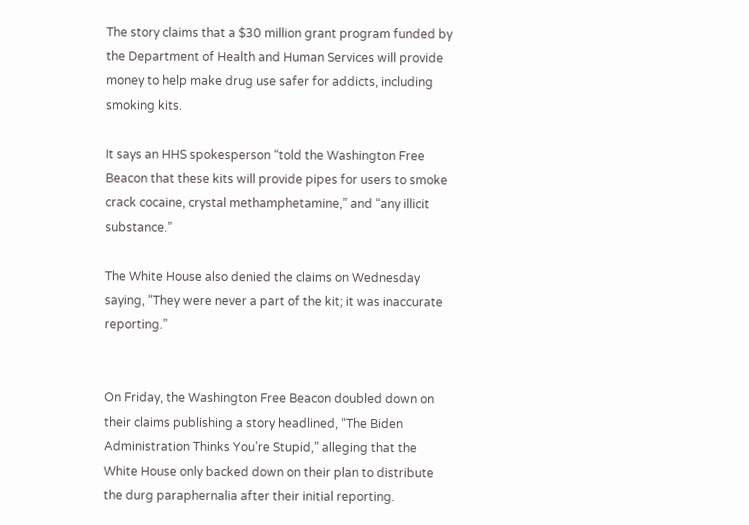The story claims that a $30 million grant program funded by the Department of Health and Human Services will provide money to help make drug use safer for addicts, including smoking kits.

It says an HHS spokesperson “told the Washington Free Beacon that these kits will provide pipes for users to smoke crack cocaine, crystal methamphetamine,” and “any illicit substance.”

The White House also denied the claims on Wednesday saying, “They were never a part of the kit; it was inaccurate reporting.”


On Friday, the Washington Free Beacon doubled down on their claims publishing a story headlined, “The Biden Administration Thinks You’re Stupid,” alleging that the White House only backed down on their plan to distribute the durg paraphernalia after their initial reporting.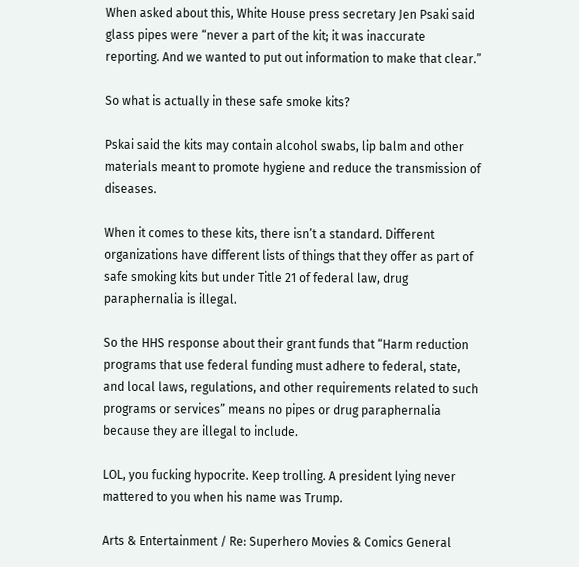When asked about this, White House press secretary Jen Psaki said glass pipes were “never a part of the kit; it was inaccurate reporting. And we wanted to put out information to make that clear.”

So what is actually in these safe smoke kits?

Pskai said the kits may contain alcohol swabs, lip balm and other materials meant to promote hygiene and reduce the transmission of diseases.

When it comes to these kits, there isn’t a standard. Different organizations have different lists of things that they offer as part of safe smoking kits but under Title 21 of federal law, drug paraphernalia is illegal.

So the HHS response about their grant funds that “Harm reduction programs that use federal funding must adhere to federal, state, and local laws, regulations, and other requirements related to such programs or services” means no pipes or drug paraphernalia because they are illegal to include.

LOL, you fucking hypocrite. Keep trolling. A president lying never mattered to you when his name was Trump.

Arts & Entertainment / Re: Superhero Movies & Comics General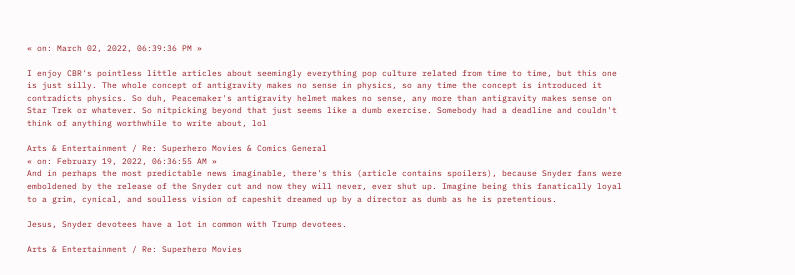« on: March 02, 2022, 06:39:36 PM »

I enjoy CBR's pointless little articles about seemingly everything pop culture related from time to time, but this one is just silly. The whole concept of antigravity makes no sense in physics, so any time the concept is introduced it contradicts physics. So duh, Peacemaker's antigravity helmet makes no sense, any more than antigravity makes sense on Star Trek or whatever. So nitpicking beyond that just seems like a dumb exercise. Somebody had a deadline and couldn't think of anything worthwhile to write about, lol

Arts & Entertainment / Re: Superhero Movies & Comics General
« on: February 19, 2022, 06:36:55 AM »
And in perhaps the most predictable news imaginable, there's this (article contains spoilers), because Snyder fans were emboldened by the release of the Snyder cut and now they will never, ever shut up. Imagine being this fanatically loyal to a grim, cynical, and soulless vision of capeshit dreamed up by a director as dumb as he is pretentious.

Jesus, Snyder devotees have a lot in common with Trump devotees.

Arts & Entertainment / Re: Superhero Movies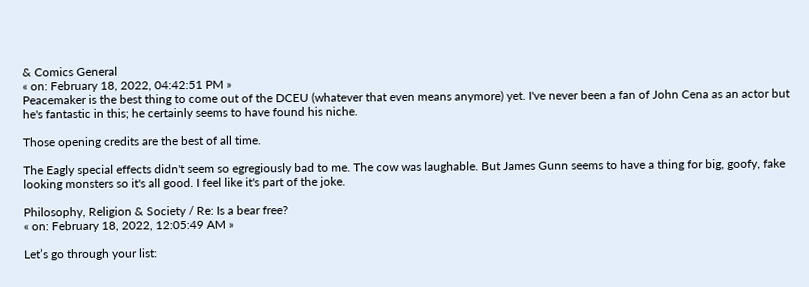& Comics General
« on: February 18, 2022, 04:42:51 PM »
Peacemaker is the best thing to come out of the DCEU (whatever that even means anymore) yet. I've never been a fan of John Cena as an actor but he's fantastic in this; he certainly seems to have found his niche.

Those opening credits are the best of all time.

The Eagly special effects didn't seem so egregiously bad to me. The cow was laughable. But James Gunn seems to have a thing for big, goofy, fake looking monsters so it's all good. I feel like it's part of the joke.

Philosophy, Religion & Society / Re: Is a bear free?
« on: February 18, 2022, 12:05:49 AM »

Let’s go through your list: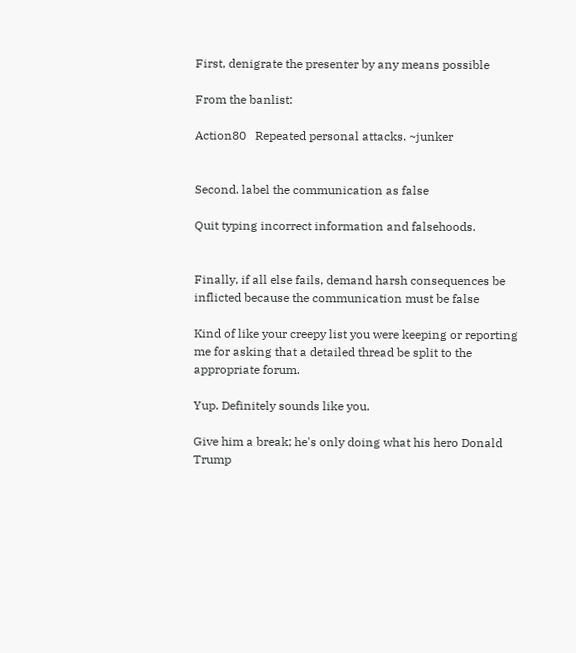First, denigrate the presenter by any means possible

From the banlist:

Action80   Repeated personal attacks. ~junker


Second. label the communication as false

Quit typing incorrect information and falsehoods.


Finally, if all else fails, demand harsh consequences be inflicted because the communication must be false

Kind of like your creepy list you were keeping or reporting me for asking that a detailed thread be split to the appropriate forum.

Yup. Definitely sounds like you.

Give him a break; he's only doing what his hero Donald Trump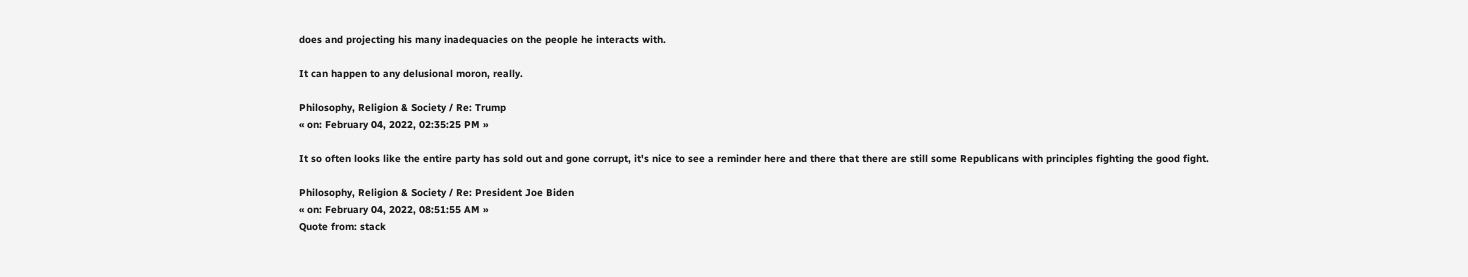does and projecting his many inadequacies on the people he interacts with.

It can happen to any delusional moron, really.

Philosophy, Religion & Society / Re: Trump
« on: February 04, 2022, 02:35:25 PM »

It so often looks like the entire party has sold out and gone corrupt, it's nice to see a reminder here and there that there are still some Republicans with principles fighting the good fight.

Philosophy, Religion & Society / Re: President Joe Biden
« on: February 04, 2022, 08:51:55 AM »
Quote from: stack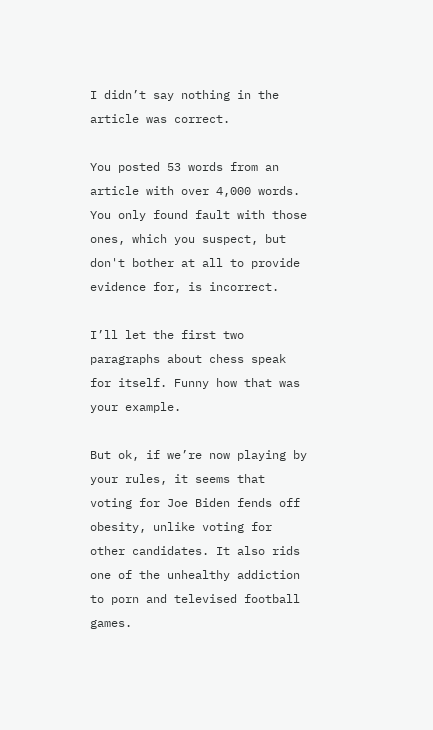I didn’t say nothing in the article was correct.

You posted 53 words from an article with over 4,000 words. You only found fault with those ones, which you suspect, but don't bother at all to provide evidence for, is incorrect.

I’ll let the first two paragraphs about chess speak for itself. Funny how that was your example.

But ok, if we’re now playing by your rules, it seems that voting for Joe Biden fends off obesity, unlike voting for other candidates. It also rids one of the unhealthy addiction to porn and televised football games.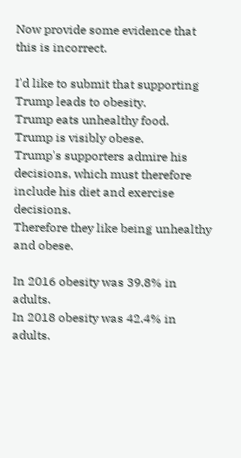Now provide some evidence that this is incorrect.

I'd like to submit that supporting Trump leads to obesity.
Trump eats unhealthy food.
Trump is visibly obese.
Trump's supporters admire his decisions, which must therefore include his diet and exercise decisions.
Therefore they like being unhealthy and obese.

In 2016 obesity was 39.8% in adults.
In 2018 obesity was 42.4% in adults.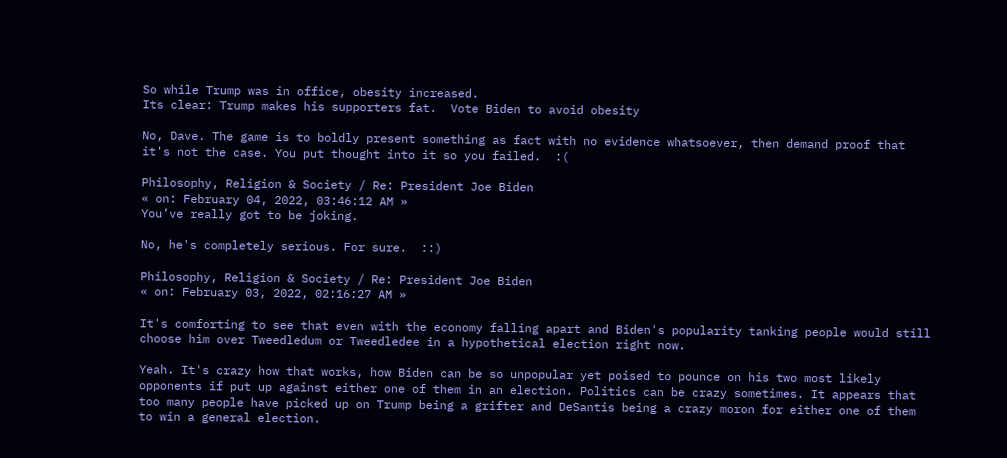So while Trump was in office, obesity increased.
Its clear: Trump makes his supporters fat.  Vote Biden to avoid obesity

No, Dave. The game is to boldly present something as fact with no evidence whatsoever, then demand proof that it's not the case. You put thought into it so you failed.  :(

Philosophy, Religion & Society / Re: President Joe Biden
« on: February 04, 2022, 03:46:12 AM »
You’ve really got to be joking.

No, he's completely serious. For sure.  ::)

Philosophy, Religion & Society / Re: President Joe Biden
« on: February 03, 2022, 02:16:27 AM »

It's comforting to see that even with the economy falling apart and Biden's popularity tanking people would still choose him over Tweedledum or Tweedledee in a hypothetical election right now.

Yeah. It's crazy how that works, how Biden can be so unpopular yet poised to pounce on his two most likely opponents if put up against either one of them in an election. Politics can be crazy sometimes. It appears that too many people have picked up on Trump being a grifter and DeSantis being a crazy moron for either one of them to win a general election.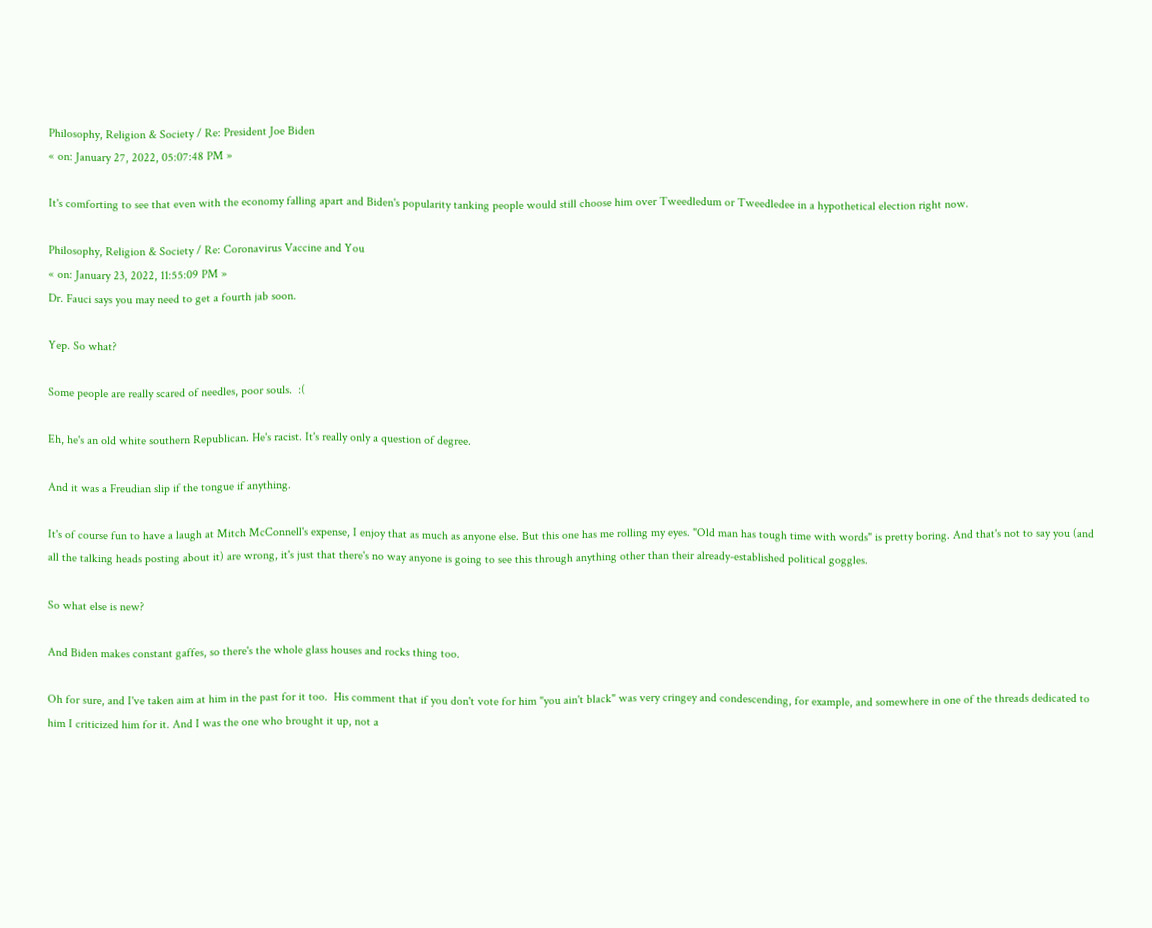Philosophy, Religion & Society / Re: President Joe Biden
« on: January 27, 2022, 05:07:48 PM »

It's comforting to see that even with the economy falling apart and Biden's popularity tanking people would still choose him over Tweedledum or Tweedledee in a hypothetical election right now.

Philosophy, Religion & Society / Re: Coronavirus Vaccine and You
« on: January 23, 2022, 11:55:09 PM »
Dr. Fauci says you may need to get a fourth jab soon.

Yep. So what?

Some people are really scared of needles, poor souls.  :(

Eh, he's an old white southern Republican. He's racist. It's really only a question of degree.

And it was a Freudian slip if the tongue if anything.

It's of course fun to have a laugh at Mitch McConnell's expense, I enjoy that as much as anyone else. But this one has me rolling my eyes. "Old man has tough time with words" is pretty boring. And that's not to say you (and all the talking heads posting about it) are wrong, it's just that there's no way anyone is going to see this through anything other than their already-established political goggles.

So what else is new?

And Biden makes constant gaffes, so there's the whole glass houses and rocks thing too.

Oh for sure, and I've taken aim at him in the past for it too.  His comment that if you don't vote for him "you ain't black" was very cringey and condescending, for example, and somewhere in one of the threads dedicated to him I criticized him for it. And I was the one who brought it up, not a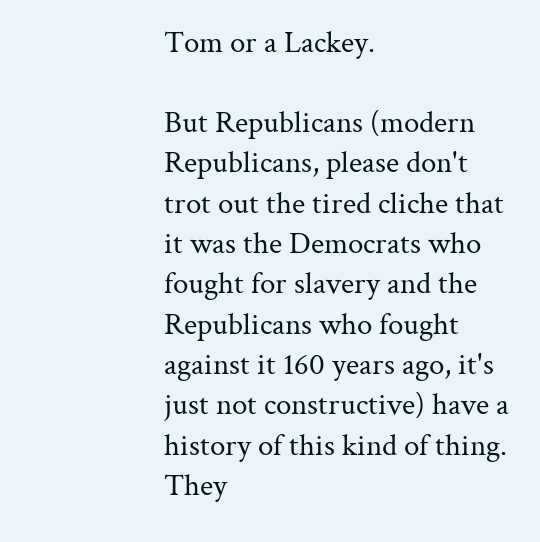Tom or a Lackey.

But Republicans (modern Republicans, please don't trot out the tired cliche that it was the Democrats who fought for slavery and the Republicans who fought against it 160 years ago, it's just not constructive) have a history of this kind of thing. They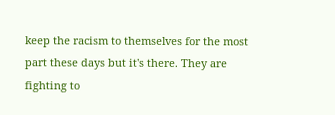keep the racism to themselves for the most part these days but it's there. They are fighting to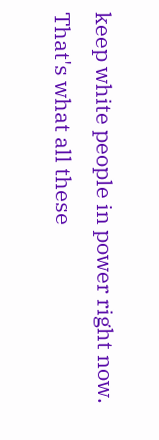keep white people in power right now. That's what all these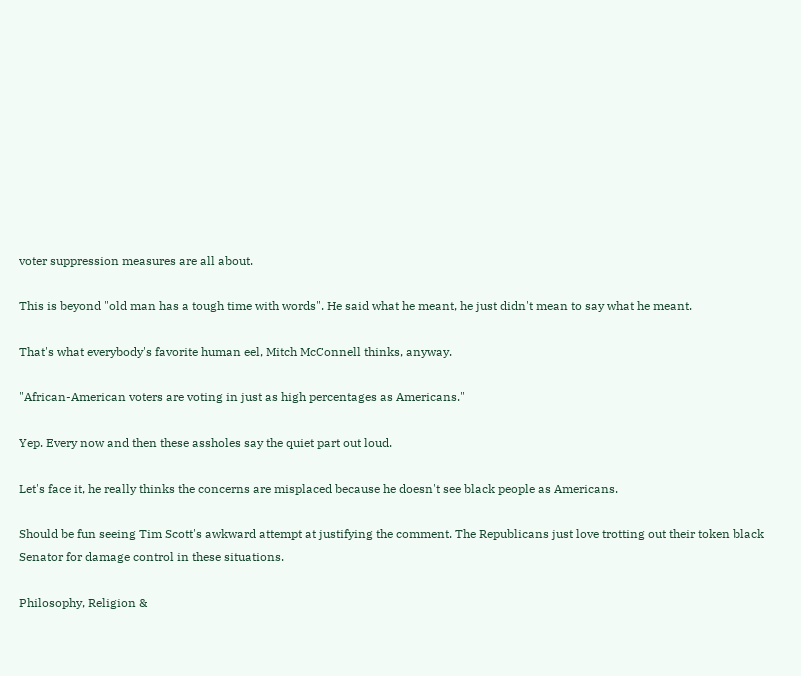voter suppression measures are all about.

This is beyond "old man has a tough time with words". He said what he meant, he just didn't mean to say what he meant.

That's what everybody's favorite human eel, Mitch McConnell thinks, anyway.

"African-American voters are voting in just as high percentages as Americans."

Yep. Every now and then these assholes say the quiet part out loud.

Let's face it, he really thinks the concerns are misplaced because he doesn't see black people as Americans.

Should be fun seeing Tim Scott's awkward attempt at justifying the comment. The Republicans just love trotting out their token black Senator for damage control in these situations.

Philosophy, Religion &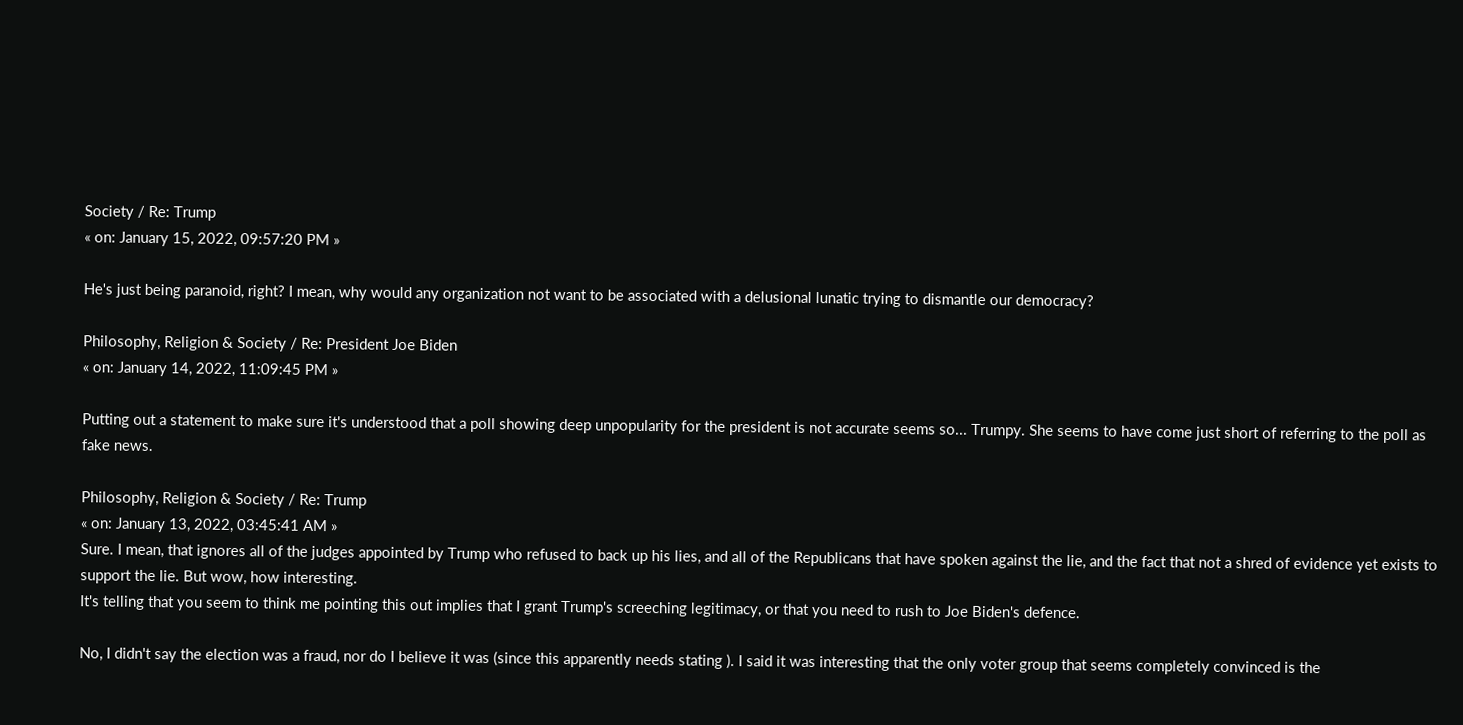Society / Re: Trump
« on: January 15, 2022, 09:57:20 PM »

He's just being paranoid, right? I mean, why would any organization not want to be associated with a delusional lunatic trying to dismantle our democracy?

Philosophy, Religion & Society / Re: President Joe Biden
« on: January 14, 2022, 11:09:45 PM »

Putting out a statement to make sure it's understood that a poll showing deep unpopularity for the president is not accurate seems so... Trumpy. She seems to have come just short of referring to the poll as fake news.

Philosophy, Religion & Society / Re: Trump
« on: January 13, 2022, 03:45:41 AM »
Sure. I mean, that ignores all of the judges appointed by Trump who refused to back up his lies, and all of the Republicans that have spoken against the lie, and the fact that not a shred of evidence yet exists to support the lie. But wow, how interesting.
It's telling that you seem to think me pointing this out implies that I grant Trump's screeching legitimacy, or that you need to rush to Joe Biden's defence.

No, I didn't say the election was a fraud, nor do I believe it was (since this apparently needs stating ). I said it was interesting that the only voter group that seems completely convinced is the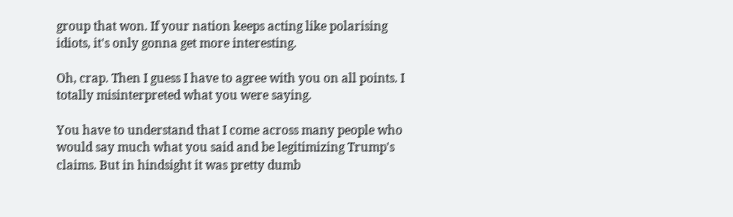group that won. If your nation keeps acting like polarising idiots, it's only gonna get more interesting.

Oh, crap. Then I guess I have to agree with you on all points. I totally misinterpreted what you were saying.

You have to understand that I come across many people who would say much what you said and be legitimizing Trump's claims. But in hindsight it was pretty dumb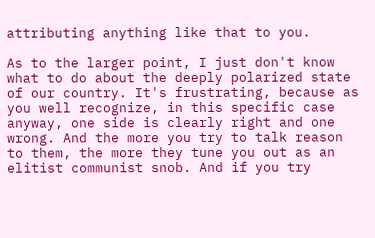attributing anything like that to you.

As to the larger point, I just don't know what to do about the deeply polarized state of our country. It's frustrating, because as you well recognize, in this specific case anyway, one side is clearly right and one wrong. And the more you try to talk reason to them, the more they tune you out as an elitist communist snob. And if you try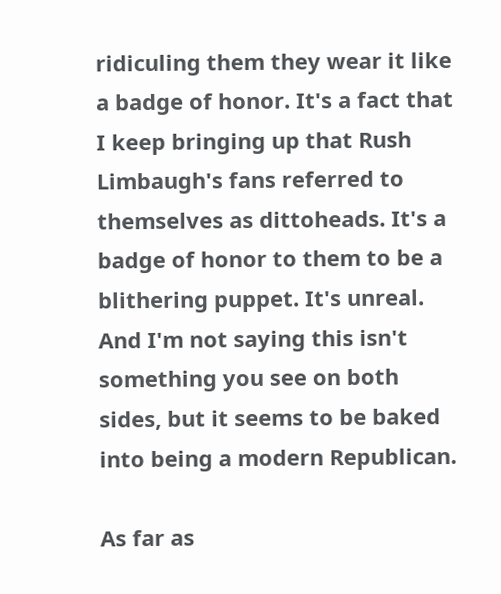ridiculing them they wear it like a badge of honor. It's a fact that I keep bringing up that Rush Limbaugh's fans referred to themselves as dittoheads. It's a badge of honor to them to be a blithering puppet. It's unreal. And I'm not saying this isn't something you see on both sides, but it seems to be baked into being a modern Republican.

As far as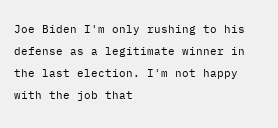Joe Biden I'm only rushing to his defense as a legitimate winner in the last election. I'm not happy with the job that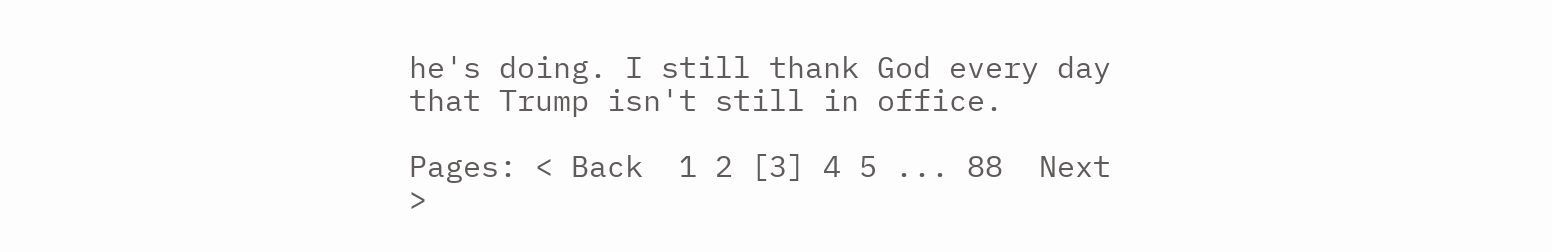he's doing. I still thank God every day that Trump isn't still in office.

Pages: < Back  1 2 [3] 4 5 ... 88  Next >